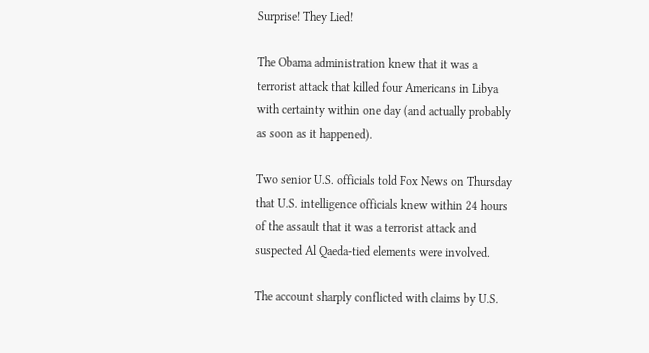Surprise! They Lied!

The Obama administration knew that it was a terrorist attack that killed four Americans in Libya with certainty within one day (and actually probably as soon as it happened).

Two senior U.S. officials told Fox News on Thursday that U.S. intelligence officials knew within 24 hours of the assault that it was a terrorist attack and suspected Al Qaeda-tied elements were involved.

The account sharply conflicted with claims by U.S.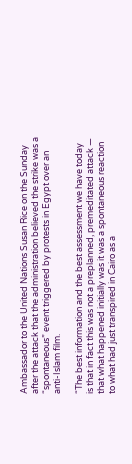Ambassador to the United Nations Susan Rice on the Sunday after the attack that the administration believed the strike was a “spontaneous” event triggered by protests in Egypt over an anti-Islam film.

“The best information and the best assessment we have today is that in fact this was not a preplanned, premeditated attack — that what happened initially was it was a spontaneous reaction to what had just transpired in Cairo as a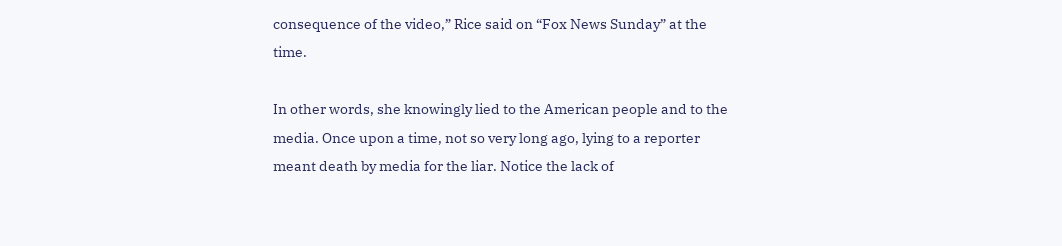consequence of the video,” Rice said on “Fox News Sunday” at the time.

In other words, she knowingly lied to the American people and to the media. Once upon a time, not so very long ago, lying to a reporter meant death by media for the liar. Notice the lack of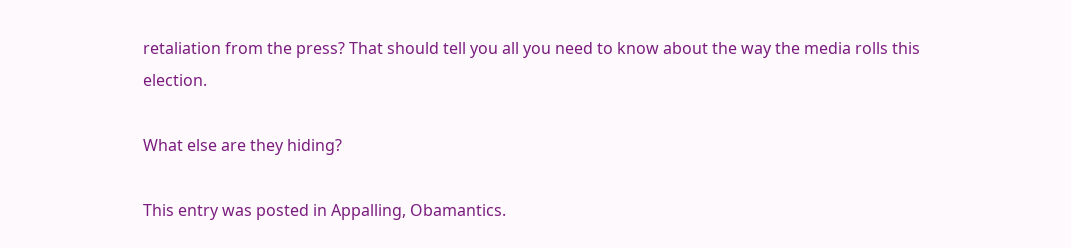retaliation from the press? That should tell you all you need to know about the way the media rolls this election.

What else are they hiding?

This entry was posted in Appalling, Obamantics.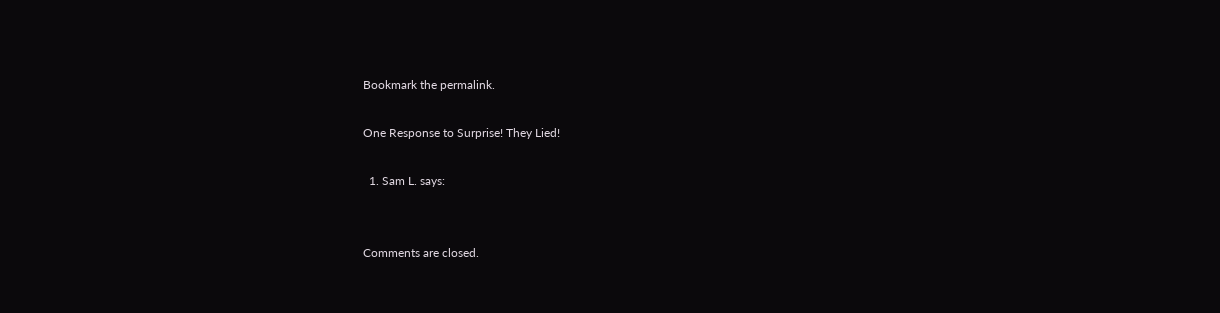Bookmark the permalink.

One Response to Surprise! They Lied!

  1. Sam L. says:


Comments are closed.